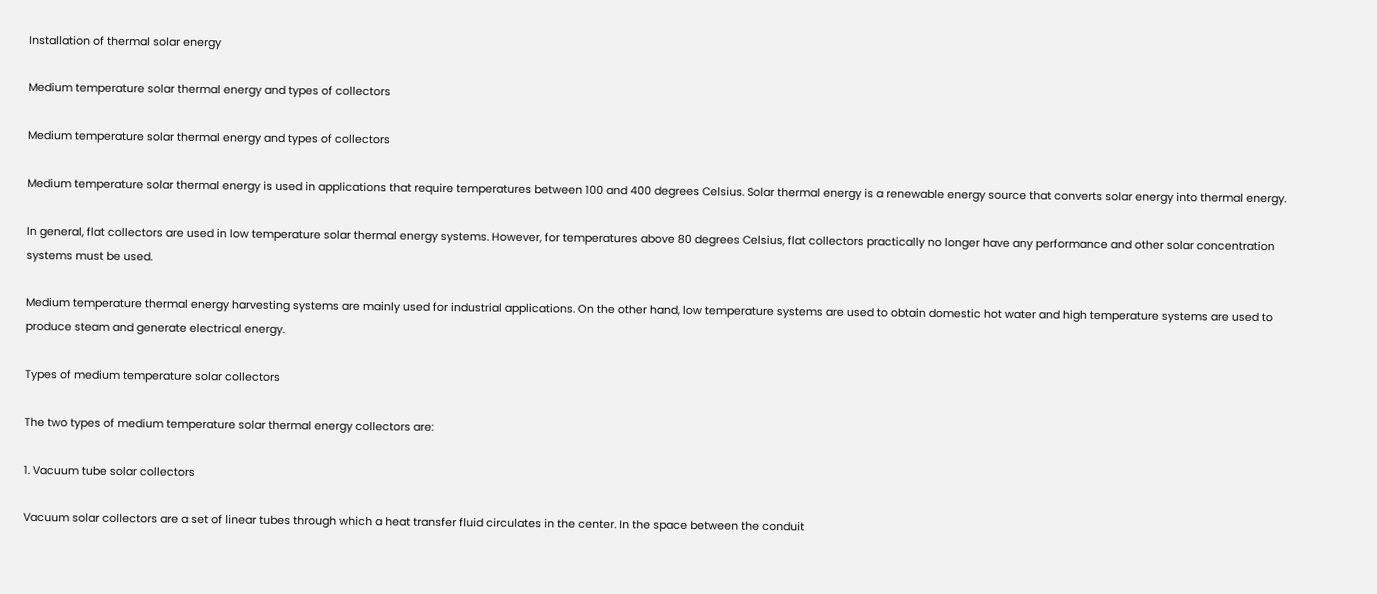Installation of thermal solar energy

Medium temperature solar thermal energy and types of collectors

Medium temperature solar thermal energy and types of collectors

Medium temperature solar thermal energy is used in applications that require temperatures between 100 and 400 degrees Celsius. Solar thermal energy is a renewable energy source that converts solar energy into thermal energy.

In general, flat collectors are used in low temperature solar thermal energy systems. However, for temperatures above 80 degrees Celsius, flat collectors practically no longer have any performance and other solar concentration systems must be used.

Medium temperature thermal energy harvesting systems are mainly used for industrial applications. On the other hand, low temperature systems are used to obtain domestic hot water and high temperature systems are used to produce steam and generate electrical energy.

Types of medium temperature solar collectors

The two types of medium temperature solar thermal energy collectors are:

1. Vacuum tube solar collectors

Vacuum solar collectors are a set of linear tubes through which a heat transfer fluid circulates in the center. In the space between the conduit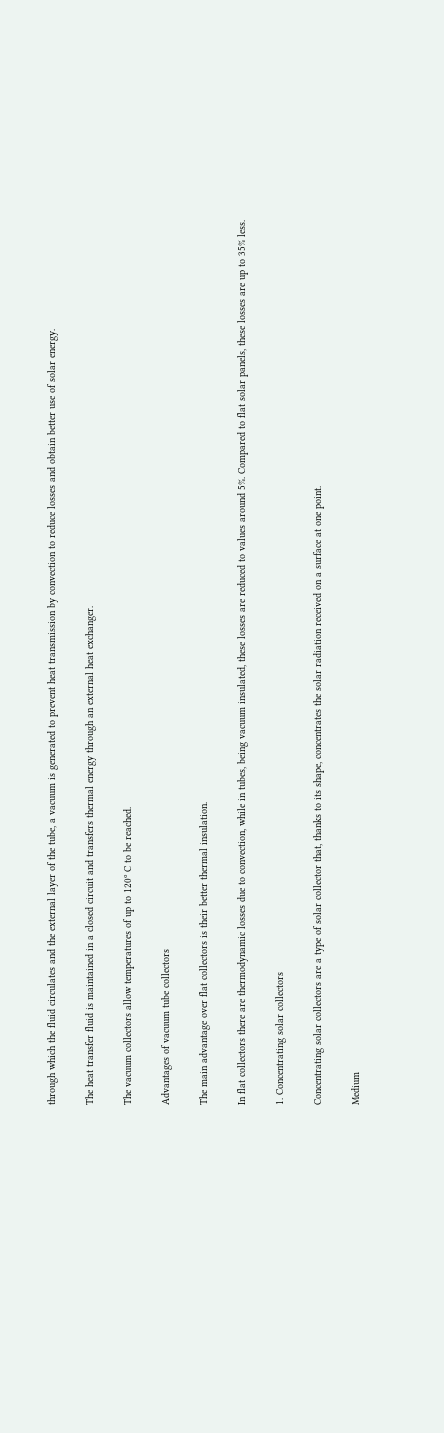through which the fluid circulates and the external layer of the tube, a vacuum is generated to prevent heat transmission by convection to reduce losses and obtain better use of solar energy.

The heat transfer fluid is maintained in a closed circuit and transfers thermal energy through an external heat exchanger.

The vacuum collectors allow temperatures of up to 120º C to be reached.

Advantages of vacuum tube collectors

The main advantage over flat collectors is their better thermal insulation.

In flat collectors there are thermodynamic losses due to convection, while in tubes, being vacuum insulated, these losses are reduced to values around 5%. Compared to flat solar panels, these losses are up to 35% less.

1. Concentrating solar collectors

Concentrating solar collectors are a type of solar collector that, thanks to its shape, concentrates the solar radiation received on a surface at one point.

Medium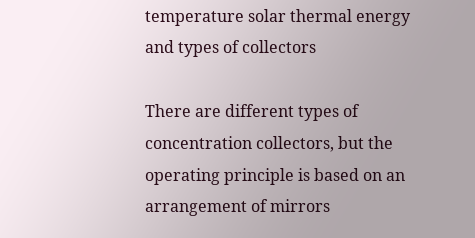temperature solar thermal energy and types of collectors

There are different types of concentration collectors, but the operating principle is based on an arrangement of mirrors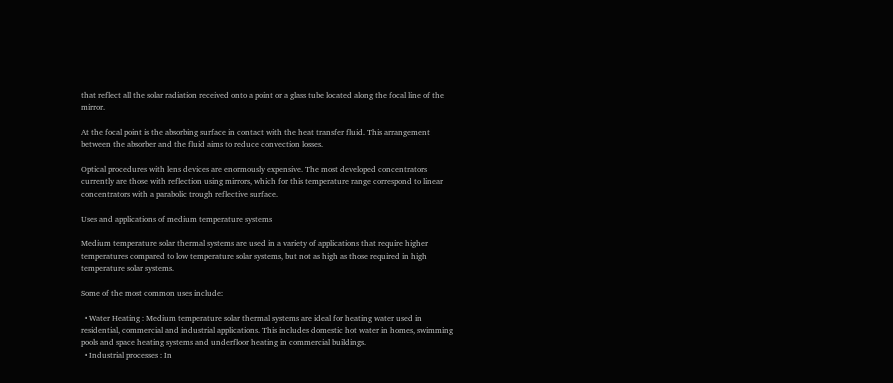that reflect all the solar radiation received onto a point or a glass tube located along the focal line of the mirror.

At the focal point is the absorbing surface in contact with the heat transfer fluid. This arrangement between the absorber and the fluid aims to reduce convection losses.

Optical procedures with lens devices are enormously expensive. The most developed concentrators currently are those with reflection using mirrors, which for this temperature range correspond to linear concentrators with a parabolic trough reflective surface.

Uses and applications of medium temperature systems

Medium temperature solar thermal systems are used in a variety of applications that require higher temperatures compared to low temperature solar systems, but not as high as those required in high temperature solar systems.

Some of the most common uses include:

  • Water Heating : Medium temperature solar thermal systems are ideal for heating water used in residential, commercial and industrial applications. This includes domestic hot water in homes, swimming pools and space heating systems and underfloor heating in commercial buildings.
  • Industrial processes : In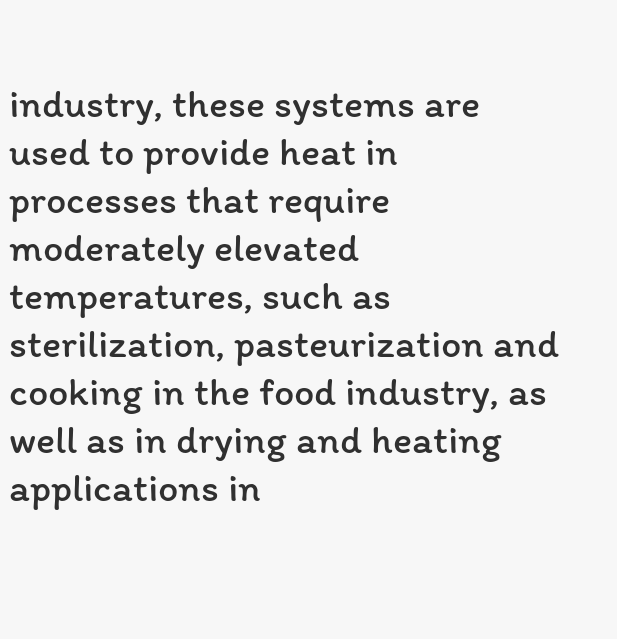industry, these systems are used to provide heat in processes that require moderately elevated temperatures, such as sterilization, pasteurization and cooking in the food industry, as well as in drying and heating applications in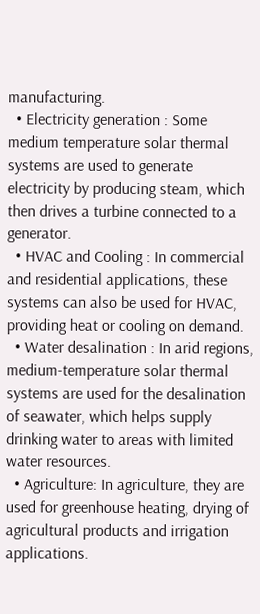manufacturing.
  • Electricity generation : Some medium temperature solar thermal systems are used to generate electricity by producing steam, which then drives a turbine connected to a generator.
  • HVAC and Cooling : In commercial and residential applications, these systems can also be used for HVAC, providing heat or cooling on demand.
  • Water desalination : In arid regions, medium-temperature solar thermal systems are used for the desalination of seawater, which helps supply drinking water to areas with limited water resources.
  • Agriculture: In agriculture, they are used for greenhouse heating, drying of agricultural products and irrigation applications.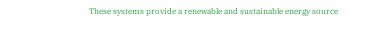These systems provide a renewable and sustainable energy source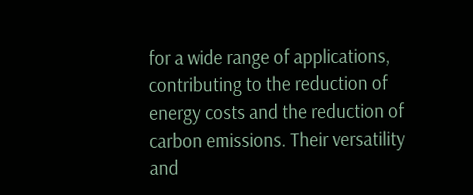for a wide range of applications, contributing to the reduction of energy costs and the reduction of carbon emissions. Their versatility and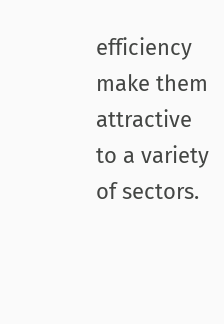efficiency make them attractive to a variety of sectors.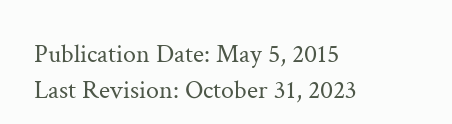Publication Date: May 5, 2015
Last Revision: October 31, 2023